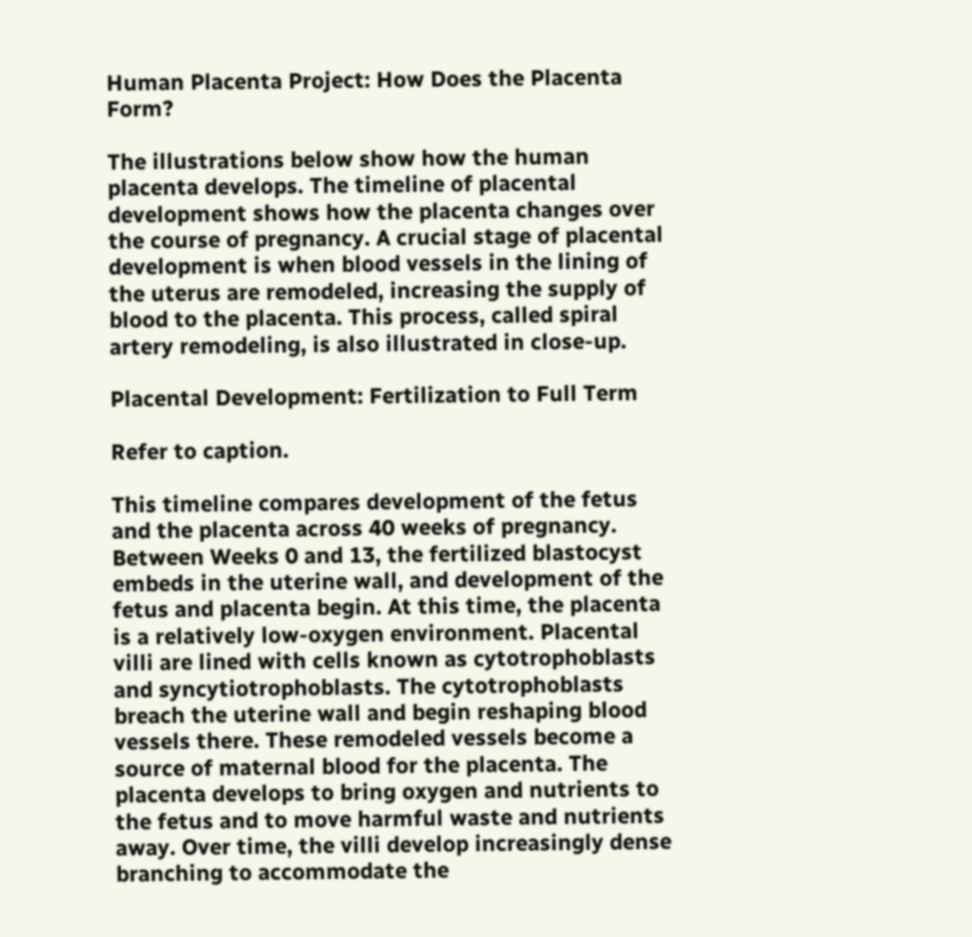Human Placenta Project: How Does the Placenta Form?

The illustrations below show how the human placenta develops. The timeline of placental development shows how the placenta changes over the course of pregnancy. A crucial stage of placental development is when blood vessels in the lining of the uterus are remodeled, increasing the supply of blood to the placenta. This process, called spiral artery remodeling, is also illustrated in close-up.

Placental Development: Fertilization to Full Term

Refer to caption.

This timeline compares development of the fetus and the placenta across 40 weeks of pregnancy. Between Weeks 0 and 13, the fertilized blastocyst embeds in the uterine wall, and development of the fetus and placenta begin. At this time, the placenta is a relatively low-oxygen environment. Placental villi are lined with cells known as cytotrophoblasts and syncytiotrophoblasts. The cytotrophoblasts breach the uterine wall and begin reshaping blood vessels there. These remodeled vessels become a source of maternal blood for the placenta. The placenta develops to bring oxygen and nutrients to the fetus and to move harmful waste and nutrients away. Over time, the villi develop increasingly dense branching to accommodate the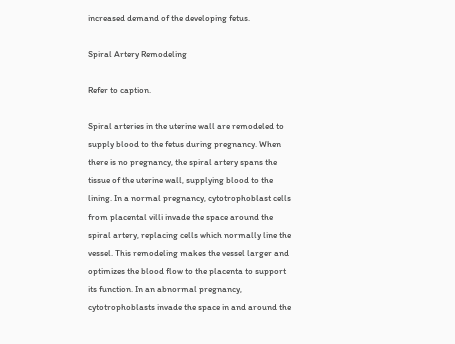increased demand of the developing fetus.

Spiral Artery Remodeling

Refer to caption.

Spiral arteries in the uterine wall are remodeled to supply blood to the fetus during pregnancy. When there is no pregnancy, the spiral artery spans the tissue of the uterine wall, supplying blood to the lining. In a normal pregnancy, cytotrophoblast cells from placental villi invade the space around the spiral artery, replacing cells which normally line the vessel. This remodeling makes the vessel larger and optimizes the blood flow to the placenta to support its function. In an abnormal pregnancy, cytotrophoblasts invade the space in and around the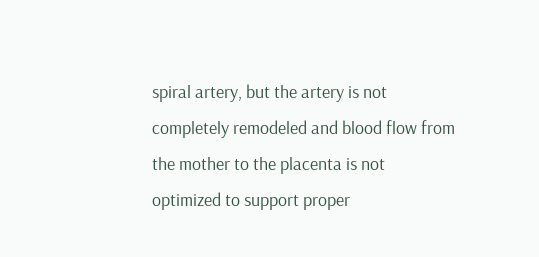spiral artery, but the artery is not completely remodeled and blood flow from the mother to the placenta is not optimized to support proper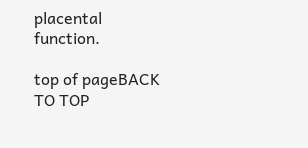placental function.

top of pageBACK TO TOP